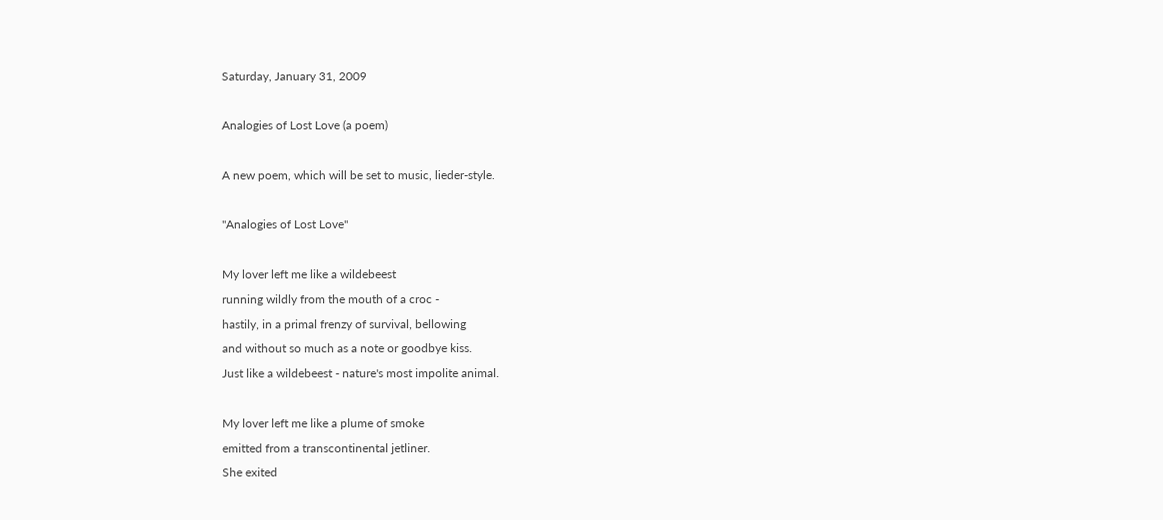Saturday, January 31, 2009

Analogies of Lost Love (a poem)

A new poem, which will be set to music, lieder-style.

"Analogies of Lost Love"

My lover left me like a wildebeest
running wildly from the mouth of a croc -
hastily, in a primal frenzy of survival, bellowing
and without so much as a note or goodbye kiss.
Just like a wildebeest - nature's most impolite animal.

My lover left me like a plume of smoke
emitted from a transcontinental jetliner.
She exited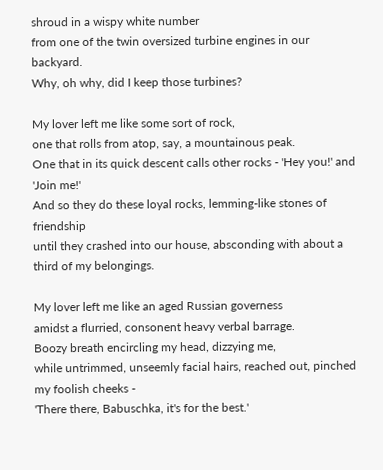shroud in a wispy white number
from one of the twin oversized turbine engines in our backyard.
Why, oh why, did I keep those turbines?

My lover left me like some sort of rock,
one that rolls from atop, say, a mountainous peak.
One that in its quick descent calls other rocks - 'Hey you!' and 'Join me!'
And so they do these loyal rocks, lemming-like stones of friendship
until they crashed into our house, absconding with about a third of my belongings.

My lover left me like an aged Russian governess
amidst a flurried, consonent heavy verbal barrage.
Boozy breath encircling my head, dizzying me,
while untrimmed, unseemly facial hairs, reached out, pinched my foolish cheeks -
'There there, Babuschka, it's for the best.'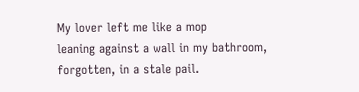My lover left me like a mop
leaning against a wall in my bathroom,
forgotten, in a stale pail.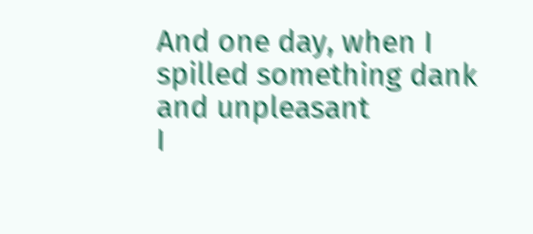And one day, when I spilled something dank and unpleasant
I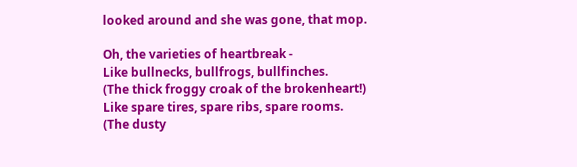looked around and she was gone, that mop.

Oh, the varieties of heartbreak -
Like bullnecks, bullfrogs, bullfinches.
(The thick froggy croak of the brokenheart!)
Like spare tires, spare ribs, spare rooms.
(The dusty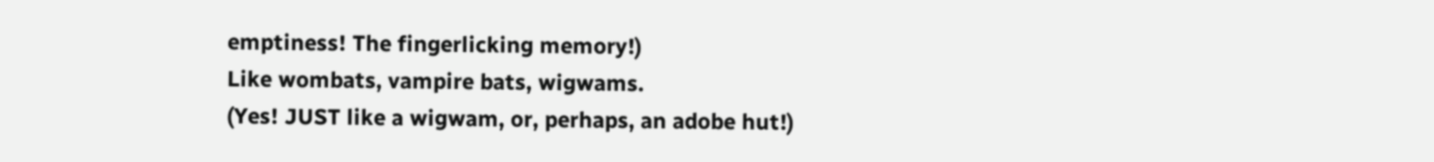emptiness! The fingerlicking memory!)
Like wombats, vampire bats, wigwams.
(Yes! JUST like a wigwam, or, perhaps, an adobe hut!)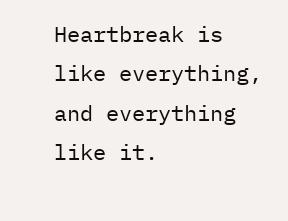Heartbreak is like everything, and everything like it.